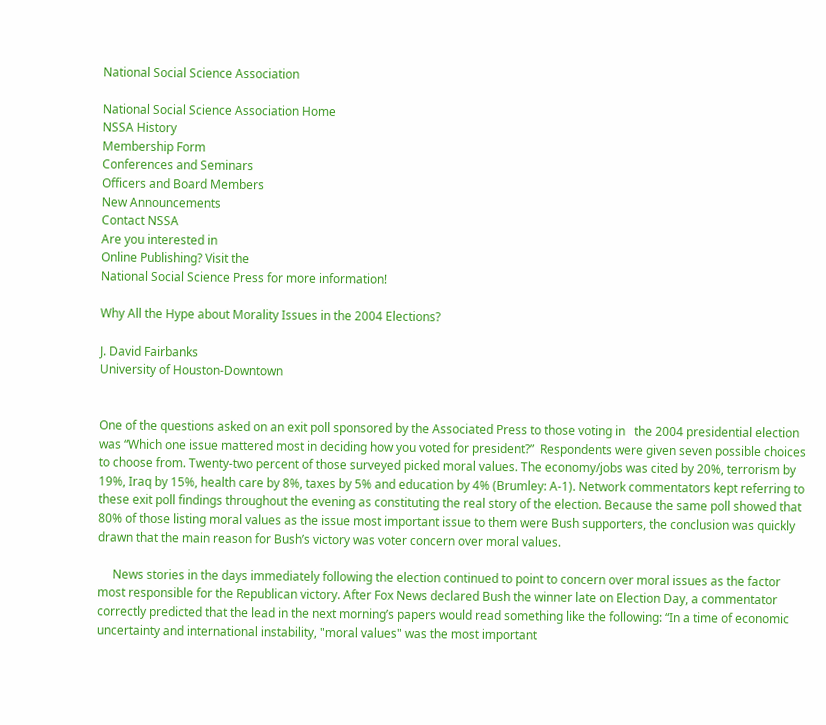National Social Science Association

National Social Science Association Home
NSSA History
Membership Form
Conferences and Seminars
Officers and Board Members
New Announcements
Contact NSSA
Are you interested in
Online Publishing? Visit the
National Social Science Press for more information!

Why All the Hype about Morality Issues in the 2004 Elections?

J. David Fairbanks
University of Houston-Downtown


One of the questions asked on an exit poll sponsored by the Associated Press to those voting in   the 2004 presidential election was “Which one issue mattered most in deciding how you voted for president?”  Respondents were given seven possible choices to choose from. Twenty-two percent of those surveyed picked moral values. The economy/jobs was cited by 20%, terrorism by 19%, Iraq by 15%, health care by 8%, taxes by 5% and education by 4% (Brumley: A-1). Network commentators kept referring to these exit poll findings throughout the evening as constituting the real story of the election. Because the same poll showed that 80% of those listing moral values as the issue most important issue to them were Bush supporters, the conclusion was quickly drawn that the main reason for Bush’s victory was voter concern over moral values.

     News stories in the days immediately following the election continued to point to concern over moral issues as the factor most responsible for the Republican victory. After Fox News declared Bush the winner late on Election Day, a commentator correctly predicted that the lead in the next morning’s papers would read something like the following: “In a time of economic uncertainty and international instability, "moral values" was the most important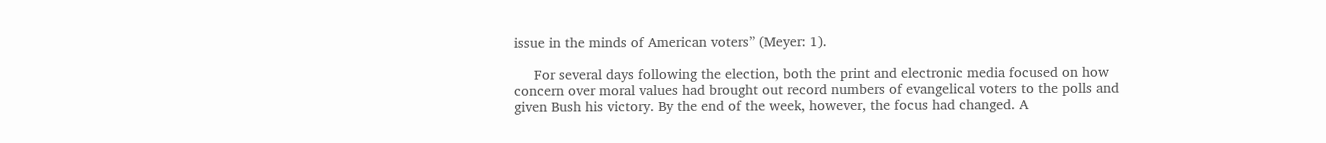issue in the minds of American voters” (Meyer: 1).

     For several days following the election, both the print and electronic media focused on how concern over moral values had brought out record numbers of evangelical voters to the polls and given Bush his victory. By the end of the week, however, the focus had changed. A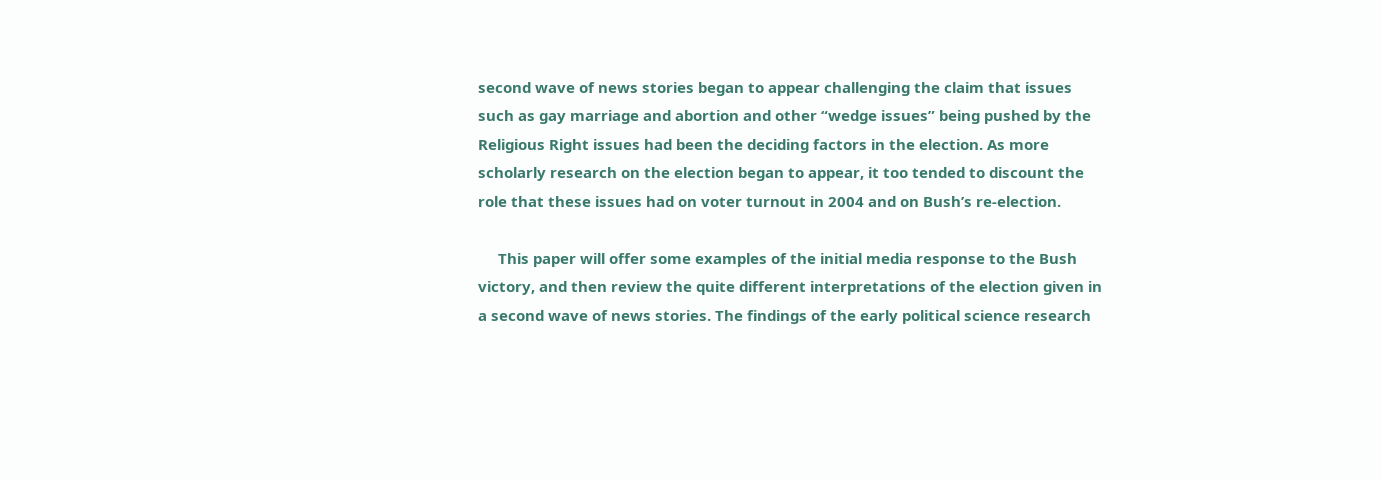second wave of news stories began to appear challenging the claim that issues such as gay marriage and abortion and other “wedge issues” being pushed by the Religious Right issues had been the deciding factors in the election. As more scholarly research on the election began to appear, it too tended to discount the role that these issues had on voter turnout in 2004 and on Bush’s re-election.

     This paper will offer some examples of the initial media response to the Bush victory, and then review the quite different interpretations of the election given in a second wave of news stories. The findings of the early political science research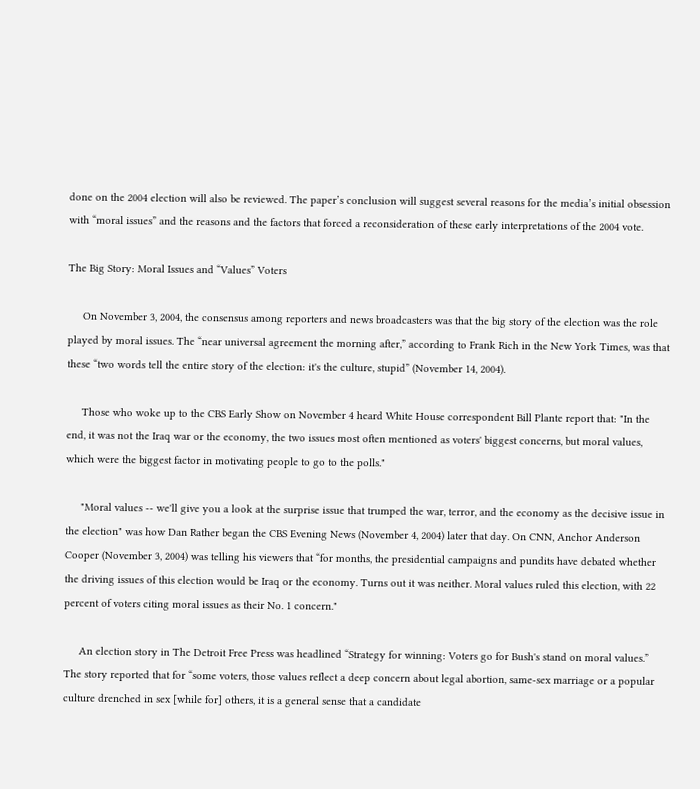done on the 2004 election will also be reviewed. The paper’s conclusion will suggest several reasons for the media’s initial obsession with “moral issues” and the reasons and the factors that forced a reconsideration of these early interpretations of the 2004 vote.

The Big Story: Moral Issues and “Values” Voters

     On November 3, 2004, the consensus among reporters and news broadcasters was that the big story of the election was the role played by moral issues. The “near universal agreement the morning after,” according to Frank Rich in the New York Times, was that these “two words tell the entire story of the election: it's the culture, stupid” (November 14, 2004).

     Those who woke up to the CBS Early Show on November 4 heard White House correspondent Bill Plante report that: "In the end, it was not the Iraq war or the economy, the two issues most often mentioned as voters' biggest concerns, but moral values, which were the biggest factor in motivating people to go to the polls."

     "Moral values -- we'll give you a look at the surprise issue that trumped the war, terror, and the economy as the decisive issue in the election" was how Dan Rather began the CBS Evening News (November 4, 2004) later that day. On CNN, Anchor Anderson Cooper (November 3, 2004) was telling his viewers that “for months, the presidential campaigns and pundits have debated whether the driving issues of this election would be Iraq or the economy. Turns out it was neither. Moral values ruled this election, with 22 percent of voters citing moral issues as their No. 1 concern."

     An election story in The Detroit Free Press was headlined “Strategy for winning: Voters go for Bush's stand on moral values.” The story reported that for “some voters, those values reflect a deep concern about legal abortion, same-sex marriage or a popular culture drenched in sex [while for] others, it is a general sense that a candidate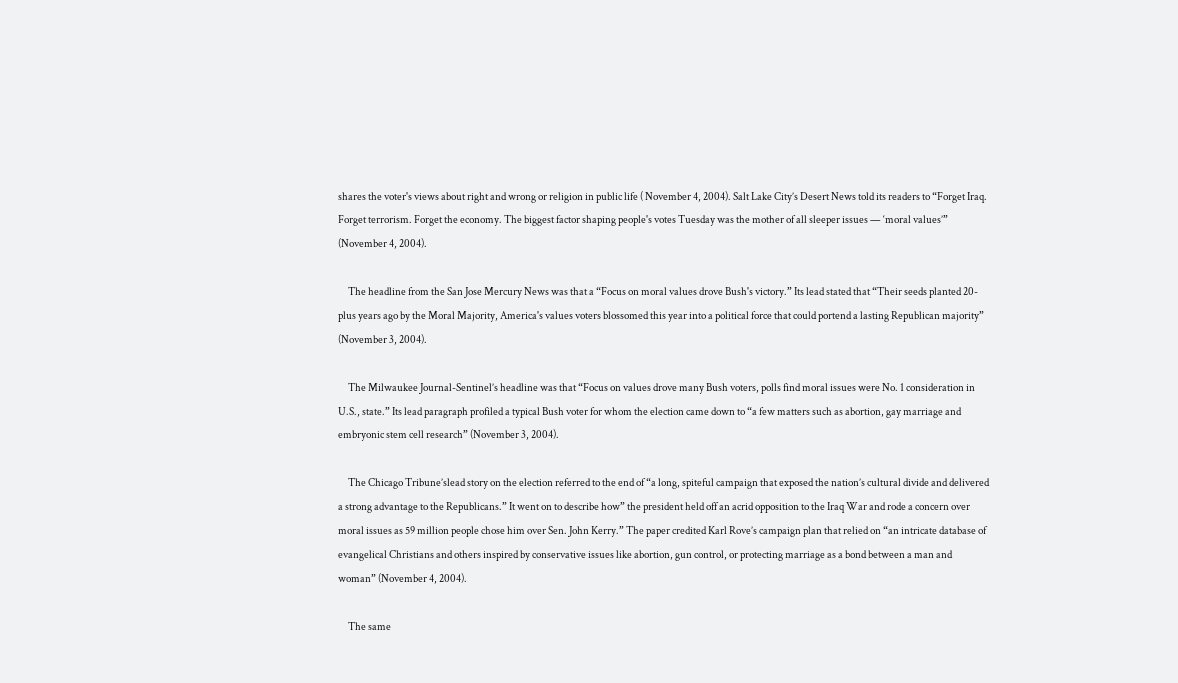shares the voter's views about right and wrong or religion in public life ( November 4, 2004). Salt Lake City’s Desert News told its readers to “Forget Iraq. Forget terrorism. Forget the economy. The biggest factor shaping people's votes Tuesday was the mother of all sleeper issues — ‘moral values’” (November 4, 2004).

     The headline from the San Jose Mercury News was that a “Focus on moral values drove Bush's victory.” Its lead stated that “Their seeds planted 20-plus years ago by the Moral Majority, America's values voters blossomed this year into a political force that could portend a lasting Republican majority” (November 3, 2004).

     The Milwaukee Journal-Sentinel’s headline was that “Focus on values drove many Bush voters, polls find moral issues were No. 1 consideration in U.S., state.” Its lead paragraph profiled a typical Bush voter for whom the election came down to “a few matters such as abortion, gay marriage and embryonic stem cell research” (November 3, 2004).

     The Chicago Tribune’slead story on the election referred to the end of “a long, spiteful campaign that exposed the nation’s cultural divide and delivered a strong advantage to the Republicans.” It went on to describe how” the president held off an acrid opposition to the Iraq War and rode a concern over moral issues as 59 million people chose him over Sen. John Kerry.” The paper credited Karl Rove’s campaign plan that relied on “an intricate database of evangelical Christians and others inspired by conservative issues like abortion, gun control, or protecting marriage as a bond between a man and woman” (November 4, 2004).

     The same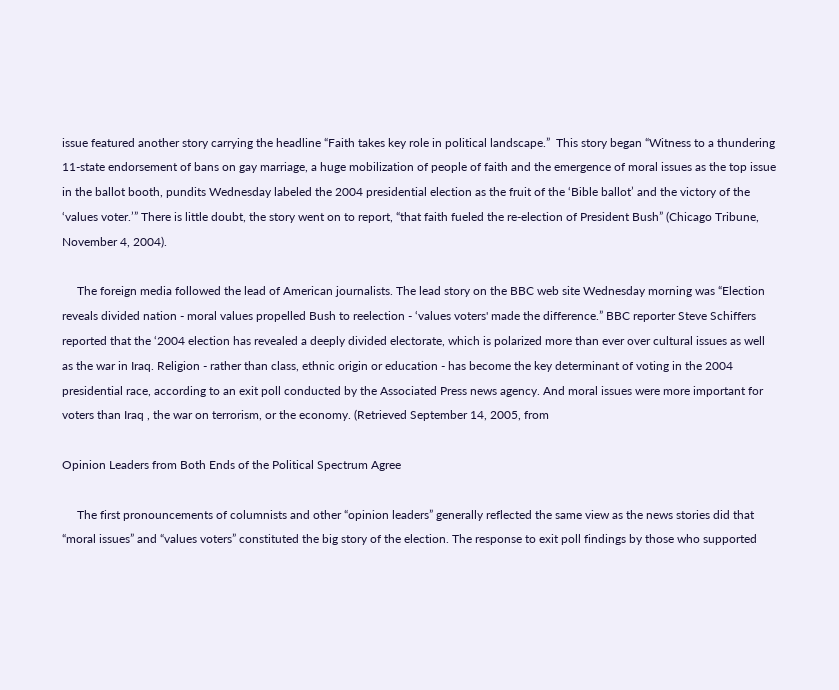issue featured another story carrying the headline “Faith takes key role in political landscape.”  This story began “Witness to a thundering 11-state endorsement of bans on gay marriage, a huge mobilization of people of faith and the emergence of moral issues as the top issue in the ballot booth, pundits Wednesday labeled the 2004 presidential election as the fruit of the ‘Bible ballot’ and the victory of the ‘values voter.’” There is little doubt, the story went on to report, “that faith fueled the re-election of President Bush” (Chicago Tribune, November 4, 2004).

     The foreign media followed the lead of American journalists. The lead story on the BBC web site Wednesday morning was “Election reveals divided nation - moral values propelled Bush to reelection - ‘values voters' made the difference.” BBC reporter Steve Schiffers reported that the ‘2004 election has revealed a deeply divided electorate, which is polarized more than ever over cultural issues as well as the war in Iraq. Religion - rather than class, ethnic origin or education - has become the key determinant of voting in the 2004 presidential race, according to an exit poll conducted by the Associated Press news agency. And moral issues were more important for voters than Iraq , the war on terrorism, or the economy. (Retrieved September 14, 2005, from

Opinion Leaders from Both Ends of the Political Spectrum Agree

     The first pronouncements of columnists and other “opinion leaders” generally reflected the same view as the news stories did that “moral issues” and “values voters” constituted the big story of the election. The response to exit poll findings by those who supported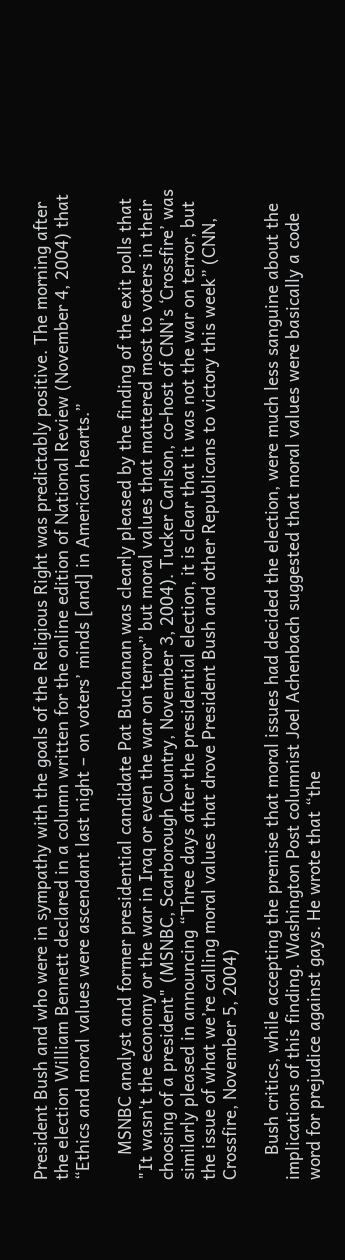President Bush and who were in sympathy with the goals of the Religious Right was predictably positive. The morning after the election William Bennett declared in a column written for the online edition of National Review (November 4, 2004) that “Ethics and moral values were ascendant last night – on voters’ minds [and] in American hearts.”

     MSNBC analyst and former presidential candidate Pat Buchanan was clearly pleased by the finding of the exit polls that "It wasn't the economy or the war in Iraq or even the war on terror” but moral values that mattered most to voters in their choosing of a president" (MSNBC, Scarborough Country, November 3, 2004). Tucker Carlson, co-host of CNN’s ‘Crossfire’ was similarly pleased in announcing “Three days after the presidential election, it is clear that it was not the war on terror, but the issue of what we’re calling moral values that drove President Bush and other Republicans to victory this week” (CNN, Crossfire, November 5, 2004)

     Bush critics, while accepting the premise that moral issues had decided the election, were much less sanguine about the implications of this finding. Washington Post columnist Joel Achenbach suggested that moral values were basically a code word for prejudice against gays. He wrote that “the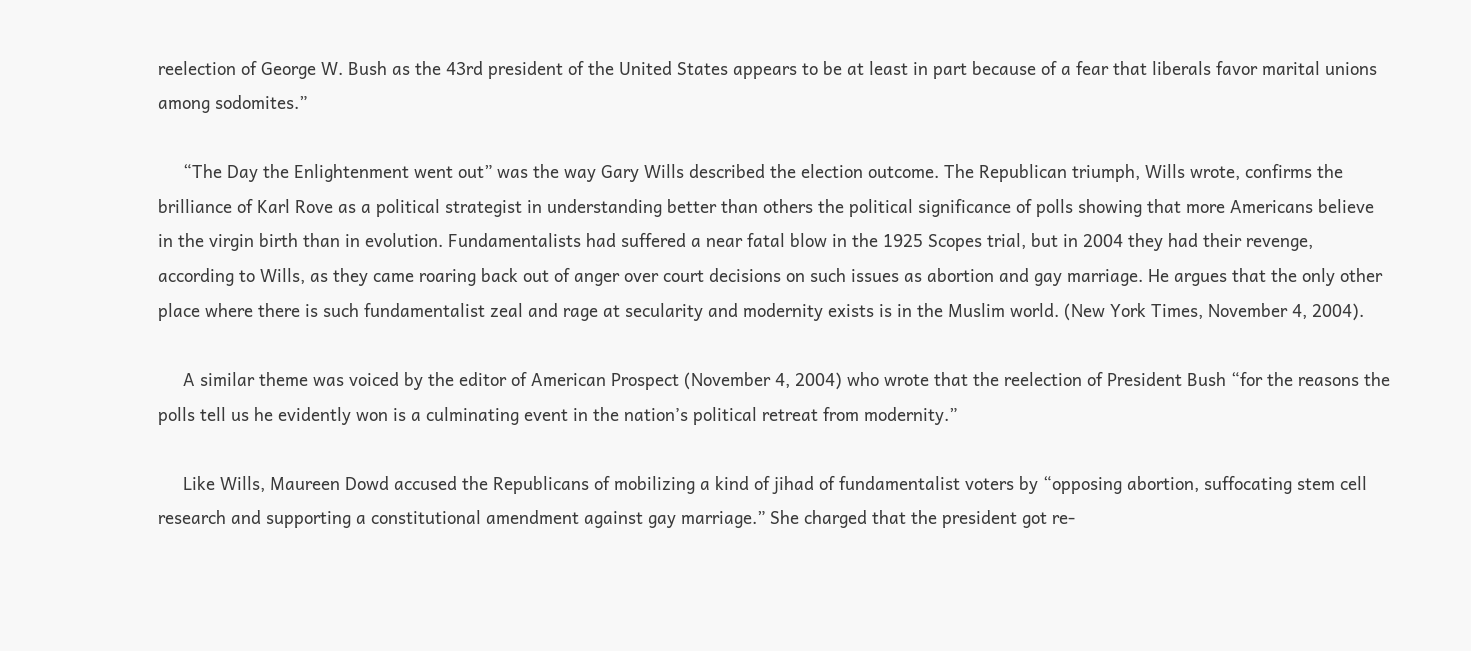reelection of George W. Bush as the 43rd president of the United States appears to be at least in part because of a fear that liberals favor marital unions among sodomites.”

     “The Day the Enlightenment went out” was the way Gary Wills described the election outcome. The Republican triumph, Wills wrote, confirms the brilliance of Karl Rove as a political strategist in understanding better than others the political significance of polls showing that more Americans believe in the virgin birth than in evolution. Fundamentalists had suffered a near fatal blow in the 1925 Scopes trial, but in 2004 they had their revenge, according to Wills, as they came roaring back out of anger over court decisions on such issues as abortion and gay marriage. He argues that the only other place where there is such fundamentalist zeal and rage at secularity and modernity exists is in the Muslim world. (New York Times, November 4, 2004).

     A similar theme was voiced by the editor of American Prospect (November 4, 2004) who wrote that the reelection of President Bush “for the reasons the polls tell us he evidently won is a culminating event in the nation’s political retreat from modernity.”

     Like Wills, Maureen Dowd accused the Republicans of mobilizing a kind of jihad of fundamentalist voters by “opposing abortion, suffocating stem cell research and supporting a constitutional amendment against gay marriage.” She charged that the president got re-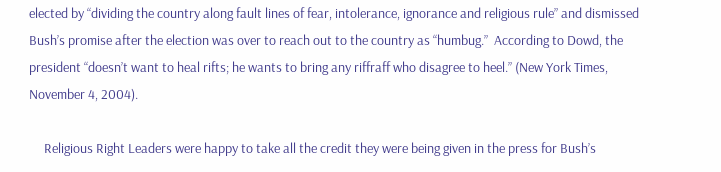elected by “dividing the country along fault lines of fear, intolerance, ignorance and religious rule” and dismissed Bush’s promise after the election was over to reach out to the country as “humbug.”  According to Dowd, the president “doesn’t want to heal rifts; he wants to bring any riffraff who disagree to heel.” (New York Times, November 4, 2004).

     Religious Right Leaders were happy to take all the credit they were being given in the press for Bush’s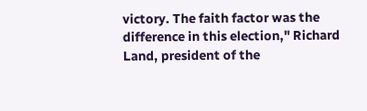victory. The faith factor was the difference in this election," Richard Land, president of the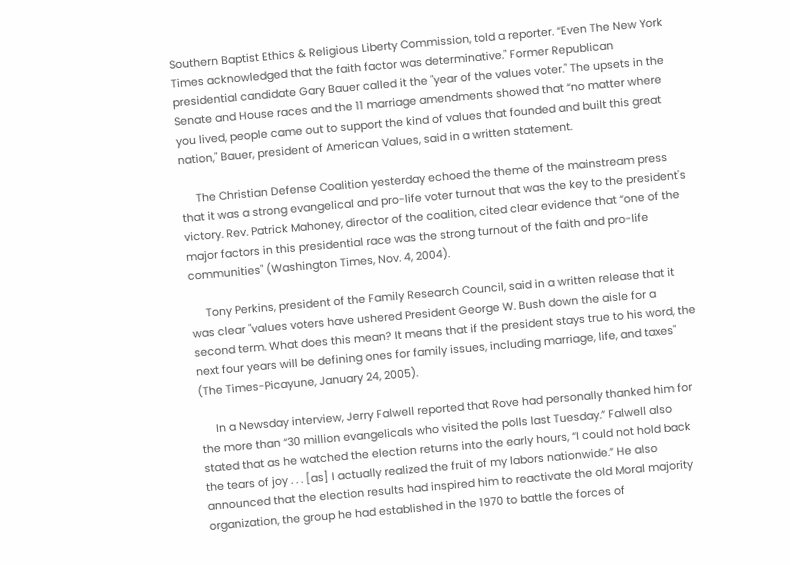Southern Baptist Ethics & Religious Liberty Commission, told a reporter. “Even The New York Times acknowledged that the faith factor was determinative." Former Republican presidential candidate Gary Bauer called it the "year of the values voter." The upsets in the Senate and House races and the 11 marriage amendments showed that “no matter where you lived, people came out to support the kind of values that founded and built this great nation," Bauer, president of American Values, said in a written statement.

     The Christian Defense Coalition yesterday echoed the theme of the mainstream press that it was a strong evangelical and pro-life voter turnout that was the key to the president's victory. Rev. Patrick Mahoney, director of the coalition, cited clear evidence that “one of the major factors in this presidential race was the strong turnout of the faith and pro-life communities" (Washington Times, Nov. 4, 2004).

     Tony Perkins, president of the Family Research Council, said in a written release that it was clear "values voters have ushered President George W. Bush down the aisle for a second term. What does this mean? It means that if the president stays true to his word, the next four years will be defining ones for family issues, including marriage, life, and taxes" (The Times-Picayune, January 24, 2005).

     In a Newsday interview, Jerry Falwell reported that Rove had personally thanked him for the more than “30 million evangelicals who visited the polls last Tuesday.” Falwell also stated that as he watched the election returns into the early hours, “I could not hold back the tears of joy . . . [as] I actually realized the fruit of my labors nationwide.” He also announced that the election results had inspired him to reactivate the old Moral majority organization, the group he had established in the 1970 to battle the forces of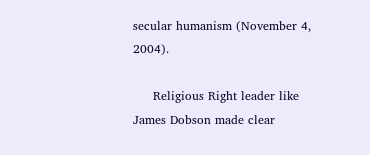secular humanism (November 4, 2004).

     Religious Right leader like James Dobson made clear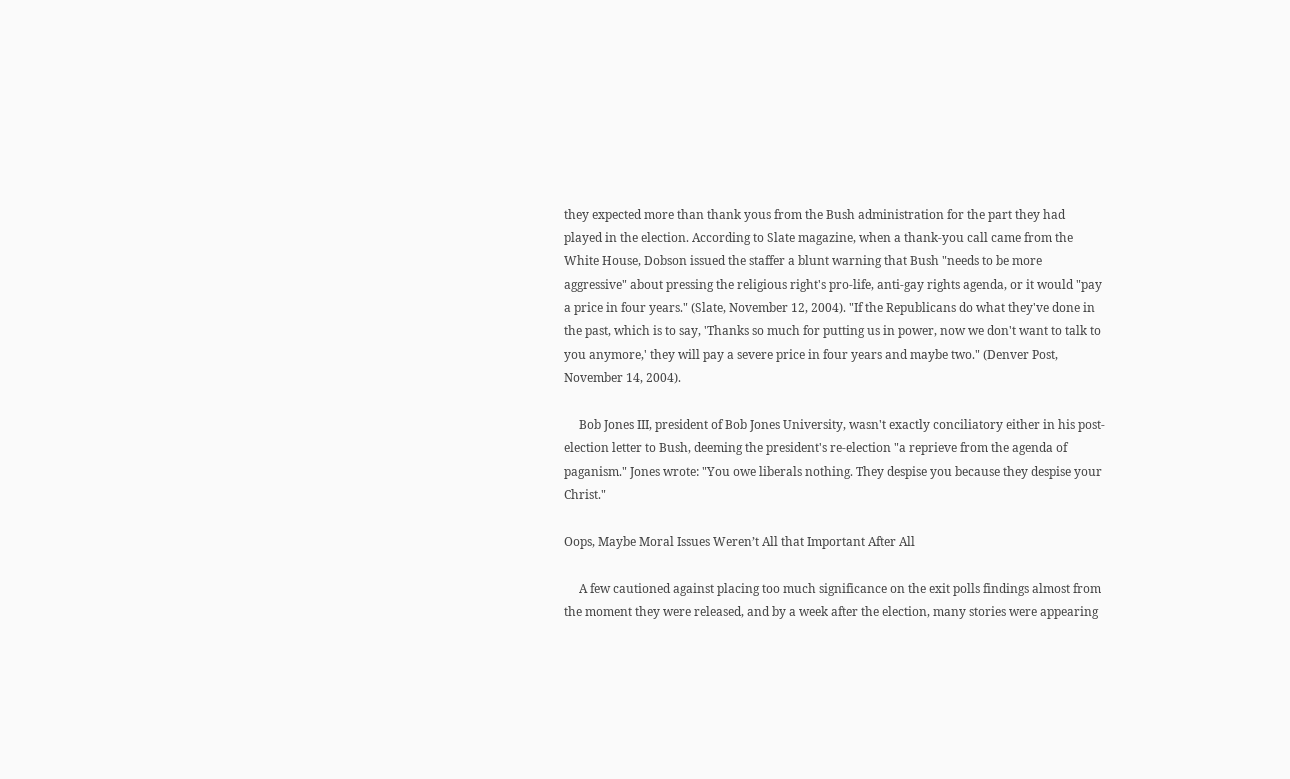they expected more than thank yous from the Bush administration for the part they had played in the election. According to Slate magazine, when a thank-you call came from the White House, Dobson issued the staffer a blunt warning that Bush "needs to be more aggressive" about pressing the religious right's pro-life, anti-gay rights agenda, or it would "pay a price in four years." (Slate, November 12, 2004). "If the Republicans do what they've done in the past, which is to say, 'Thanks so much for putting us in power, now we don't want to talk to you anymore,' they will pay a severe price in four years and maybe two." (Denver Post, November 14, 2004).

     Bob Jones III, president of Bob Jones University, wasn't exactly conciliatory either in his post-election letter to Bush, deeming the president's re-election "a reprieve from the agenda of paganism." Jones wrote: "You owe liberals nothing. They despise you because they despise your Christ."

Oops, Maybe Moral Issues Weren’t All that Important After All

     A few cautioned against placing too much significance on the exit polls findings almost from the moment they were released, and by a week after the election, many stories were appearing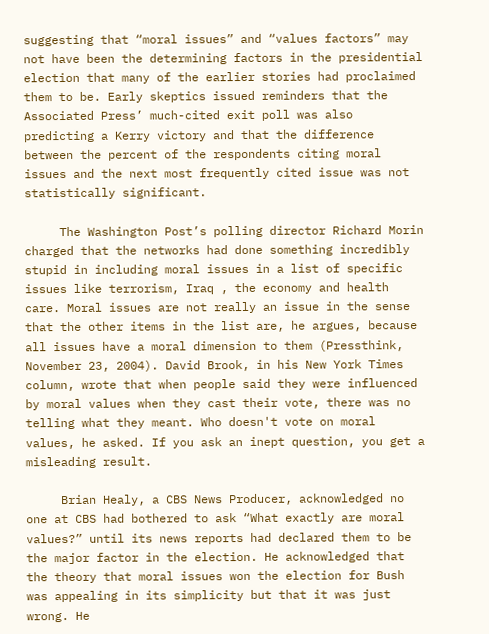suggesting that “moral issues” and “values factors” may not have been the determining factors in the presidential election that many of the earlier stories had proclaimed them to be. Early skeptics issued reminders that the Associated Press’ much-cited exit poll was also predicting a Kerry victory and that the difference between the percent of the respondents citing moral issues and the next most frequently cited issue was not statistically significant.

     The Washington Post’s polling director Richard Morin charged that the networks had done something incredibly stupid in including moral issues in a list of specific issues like terrorism, Iraq , the economy and health care. Moral issues are not really an issue in the sense that the other items in the list are, he argues, because all issues have a moral dimension to them (Pressthink, November 23, 2004). David Brook, in his New York Times column, wrote that when people said they were influenced by moral values when they cast their vote, there was no telling what they meant. Who doesn't vote on moral values, he asked. If you ask an inept question, you get a misleading result.

     Brian Healy, a CBS News Producer, acknowledged no one at CBS had bothered to ask “What exactly are moral values?” until its news reports had declared them to be the major factor in the election. He acknowledged that the theory that moral issues won the election for Bush was appealing in its simplicity but that it was just wrong. He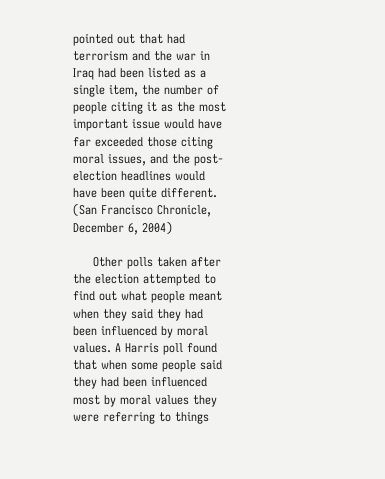pointed out that had terrorism and the war in Iraq had been listed as a single item, the number of people citing it as the most important issue would have far exceeded those citing moral issues, and the post-election headlines would have been quite different. (San Francisco Chronicle, December 6, 2004)

     Other polls taken after the election attempted to find out what people meant when they said they had been influenced by moral values. A Harris poll found that when some people said they had been influenced most by moral values they were referring to things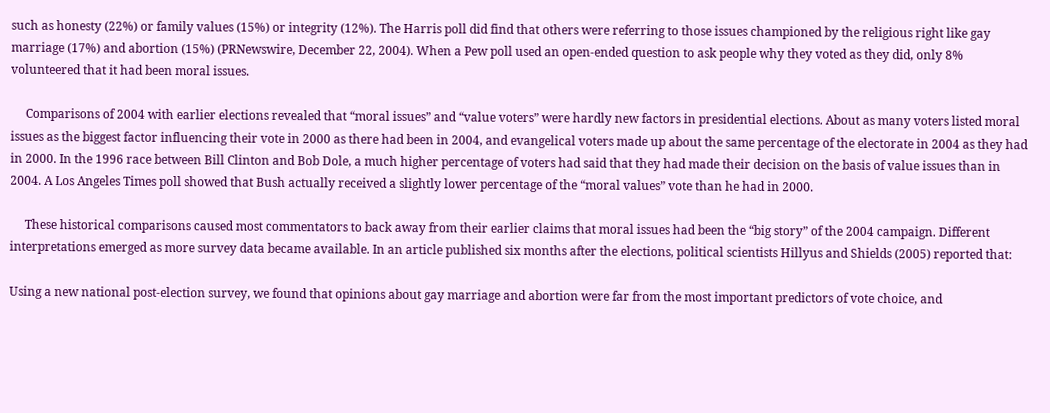such as honesty (22%) or family values (15%) or integrity (12%). The Harris poll did find that others were referring to those issues championed by the religious right like gay marriage (17%) and abortion (15%) (PRNewswire, December 22, 2004). When a Pew poll used an open-ended question to ask people why they voted as they did, only 8% volunteered that it had been moral issues.

     Comparisons of 2004 with earlier elections revealed that “moral issues” and “value voters” were hardly new factors in presidential elections. About as many voters listed moral issues as the biggest factor influencing their vote in 2000 as there had been in 2004, and evangelical voters made up about the same percentage of the electorate in 2004 as they had in 2000. In the 1996 race between Bill Clinton and Bob Dole, a much higher percentage of voters had said that they had made their decision on the basis of value issues than in 2004. A Los Angeles Times poll showed that Bush actually received a slightly lower percentage of the “moral values” vote than he had in 2000.

     These historical comparisons caused most commentators to back away from their earlier claims that moral issues had been the “big story” of the 2004 campaign. Different interpretations emerged as more survey data became available. In an article published six months after the elections, political scientists Hillyus and Shields (2005) reported that:

Using a new national post-election survey, we found that opinions about gay marriage and abortion were far from the most important predictors of vote choice, and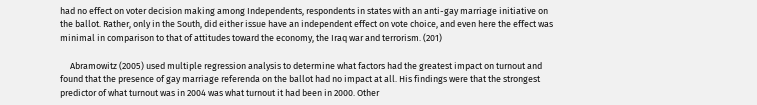had no effect on voter decision making among Independents, respondents in states with an anti-gay marriage initiative on the ballot. Rather, only in the South, did either issue have an independent effect on vote choice, and even here the effect was minimal in comparison to that of attitudes toward the economy, the Iraq war and terrorism. (201)

     Abramowitz (2005) used multiple regression analysis to determine what factors had the greatest impact on turnout and found that the presence of gay marriage referenda on the ballot had no impact at all. His findings were that the strongest predictor of what turnout was in 2004 was what turnout it had been in 2000. Other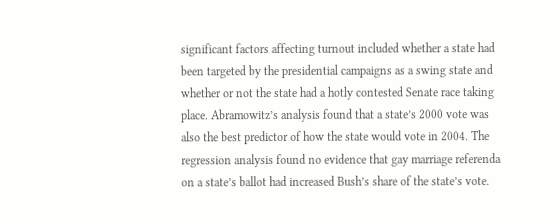significant factors affecting turnout included whether a state had been targeted by the presidential campaigns as a swing state and whether or not the state had a hotly contested Senate race taking place. Abramowitz’s analysis found that a state’s 2000 vote was also the best predictor of how the state would vote in 2004. The regression analysis found no evidence that gay marriage referenda on a state’s ballot had increased Bush’s share of the state’s vote.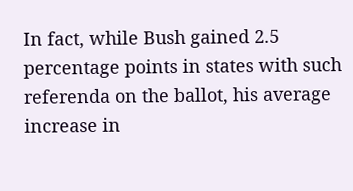In fact, while Bush gained 2.5 percentage points in states with such referenda on the ballot, his average increase in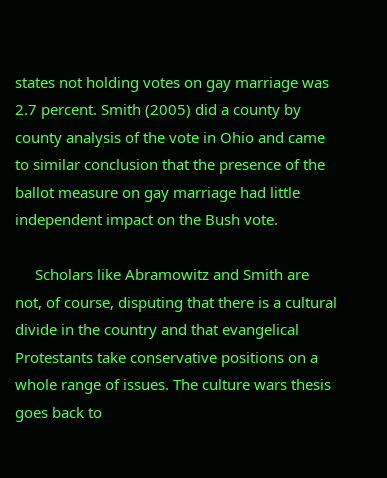states not holding votes on gay marriage was 2.7 percent. Smith (2005) did a county by county analysis of the vote in Ohio and came to similar conclusion that the presence of the ballot measure on gay marriage had little independent impact on the Bush vote.

     Scholars like Abramowitz and Smith are not, of course, disputing that there is a cultural divide in the country and that evangelical Protestants take conservative positions on a whole range of issues. The culture wars thesis goes back to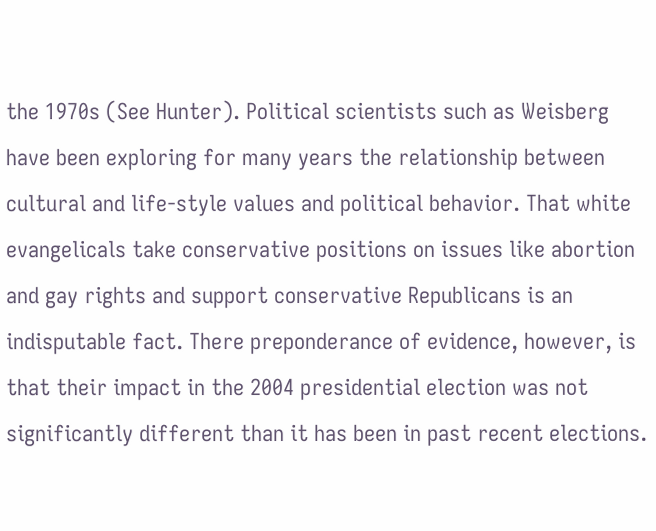the 1970s (See Hunter). Political scientists such as Weisberg have been exploring for many years the relationship between cultural and life-style values and political behavior. That white evangelicals take conservative positions on issues like abortion and gay rights and support conservative Republicans is an indisputable fact. There preponderance of evidence, however, is that their impact in the 2004 presidential election was not significantly different than it has been in past recent elections.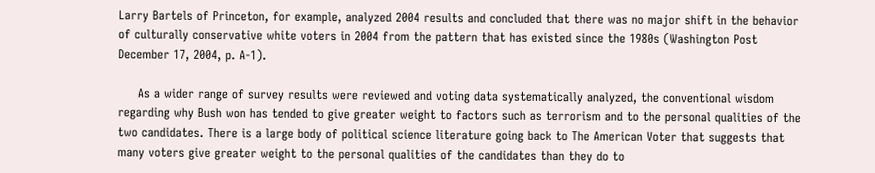Larry Bartels of Princeton, for example, analyzed 2004 results and concluded that there was no major shift in the behavior of culturally conservative white voters in 2004 from the pattern that has existed since the 1980s (Washington Post December 17, 2004, p. A-1).

     As a wider range of survey results were reviewed and voting data systematically analyzed, the conventional wisdom regarding why Bush won has tended to give greater weight to factors such as terrorism and to the personal qualities of the two candidates. There is a large body of political science literature going back to The American Voter that suggests that many voters give greater weight to the personal qualities of the candidates than they do to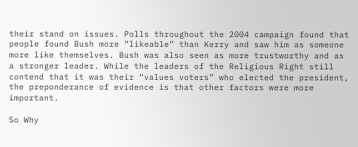their stand on issues. Polls throughout the 2004 campaign found that people found Bush more “likeable” than Kerry and saw him as someone more like themselves. Bush was also seen as more trustworthy and as a stronger leader. While the leaders of the Religious Right still contend that it was their “values voters” who elected the president, the preponderance of evidence is that other factors were more important.

So Why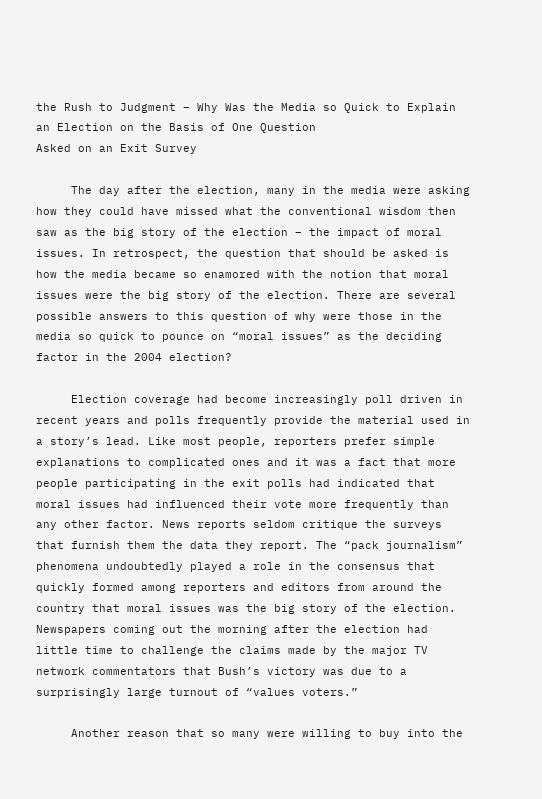the Rush to Judgment – Why Was the Media so Quick to Explain an Election on the Basis of One Question
Asked on an Exit Survey

     The day after the election, many in the media were asking how they could have missed what the conventional wisdom then saw as the big story of the election – the impact of moral issues. In retrospect, the question that should be asked is how the media became so enamored with the notion that moral issues were the big story of the election. There are several possible answers to this question of why were those in the media so quick to pounce on “moral issues” as the deciding factor in the 2004 election?

     Election coverage had become increasingly poll driven in recent years and polls frequently provide the material used in a story’s lead. Like most people, reporters prefer simple explanations to complicated ones and it was a fact that more people participating in the exit polls had indicated that moral issues had influenced their vote more frequently than any other factor. News reports seldom critique the surveys that furnish them the data they report. The “pack journalism” phenomena undoubtedly played a role in the consensus that quickly formed among reporters and editors from around the country that moral issues was the big story of the election. Newspapers coming out the morning after the election had little time to challenge the claims made by the major TV network commentators that Bush’s victory was due to a surprisingly large turnout of “values voters.”

     Another reason that so many were willing to buy into the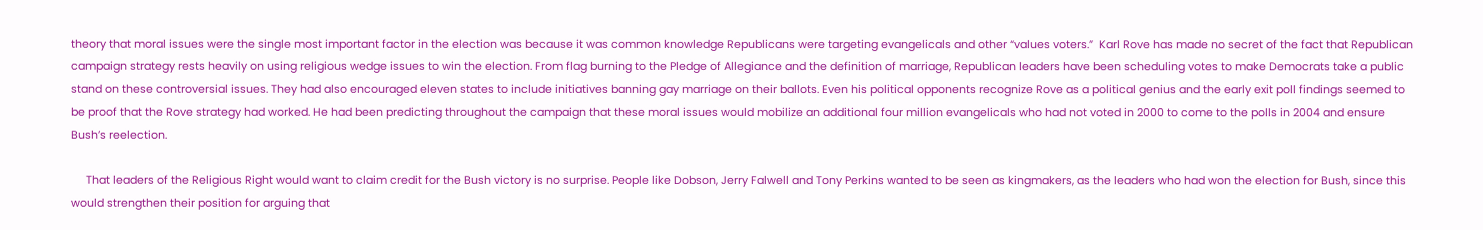theory that moral issues were the single most important factor in the election was because it was common knowledge Republicans were targeting evangelicals and other “values voters.”  Karl Rove has made no secret of the fact that Republican campaign strategy rests heavily on using religious wedge issues to win the election. From flag burning to the Pledge of Allegiance and the definition of marriage, Republican leaders have been scheduling votes to make Democrats take a public stand on these controversial issues. They had also encouraged eleven states to include initiatives banning gay marriage on their ballots. Even his political opponents recognize Rove as a political genius and the early exit poll findings seemed to be proof that the Rove strategy had worked. He had been predicting throughout the campaign that these moral issues would mobilize an additional four million evangelicals who had not voted in 2000 to come to the polls in 2004 and ensure Bush’s reelection.

     That leaders of the Religious Right would want to claim credit for the Bush victory is no surprise. People like Dobson, Jerry Falwell and Tony Perkins wanted to be seen as kingmakers, as the leaders who had won the election for Bush, since this would strengthen their position for arguing that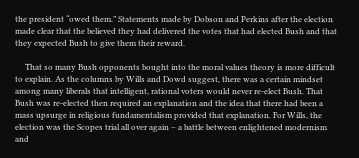the president “owed them.” Statements made by Dobson and Perkins after the election made clear that the believed they had delivered the votes that had elected Bush and that they expected Bush to give them their reward.

     That so many Bush opponents bought into the moral values theory is more difficult to explain. As the columns by Wills and Dowd suggest, there was a certain mindset among many liberals that intelligent, rational voters would never re-elect Bush. That Bush was re-elected then required an explanation and the idea that there had been a mass upsurge in religious fundamentalism provided that explanation. For Wills, the election was the Scopes trial all over again – a battle between enlightened modernism and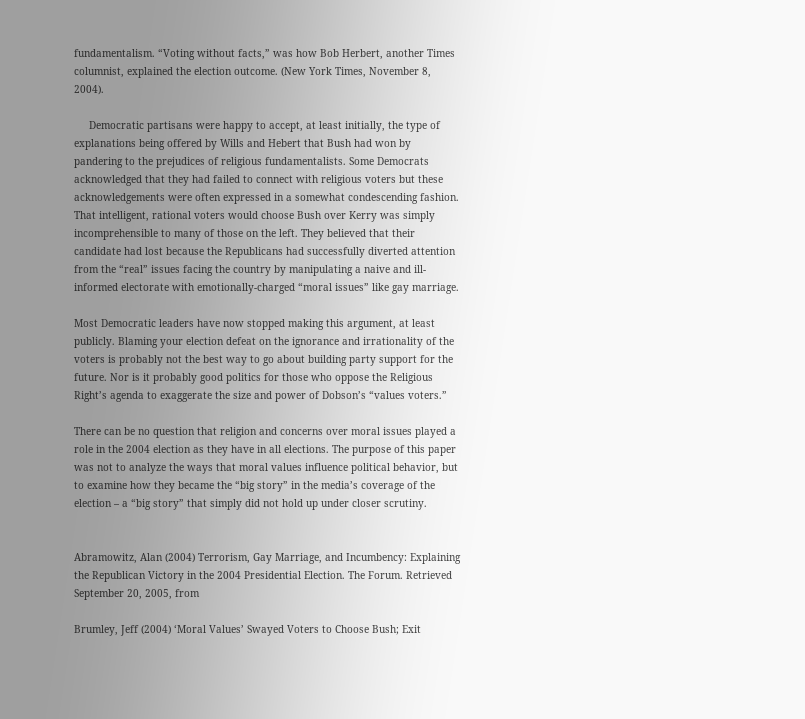fundamentalism. “Voting without facts,” was how Bob Herbert, another Times columnist, explained the election outcome. (New York Times, November 8, 2004).

     Democratic partisans were happy to accept, at least initially, the type of explanations being offered by Wills and Hebert that Bush had won by pandering to the prejudices of religious fundamentalists. Some Democrats acknowledged that they had failed to connect with religious voters but these acknowledgements were often expressed in a somewhat condescending fashion. That intelligent, rational voters would choose Bush over Kerry was simply incomprehensible to many of those on the left. They believed that their candidate had lost because the Republicans had successfully diverted attention from the “real” issues facing the country by manipulating a naive and ill-informed electorate with emotionally-charged “moral issues” like gay marriage.

Most Democratic leaders have now stopped making this argument, at least publicly. Blaming your election defeat on the ignorance and irrationality of the voters is probably not the best way to go about building party support for the future. Nor is it probably good politics for those who oppose the Religious Right’s agenda to exaggerate the size and power of Dobson’s “values voters.”

There can be no question that religion and concerns over moral issues played a role in the 2004 election as they have in all elections. The purpose of this paper was not to analyze the ways that moral values influence political behavior, but to examine how they became the “big story” in the media’s coverage of the election – a “big story” that simply did not hold up under closer scrutiny.


Abramowitz, Alan (2004) Terrorism, Gay Marriage, and Incumbency: Explaining the Republican Victory in the 2004 Presidential Election. The Forum. Retrieved September 20, 2005, from

Brumley, Jeff (2004) ‘Moral Values’ Swayed Voters to Choose Bush; Exit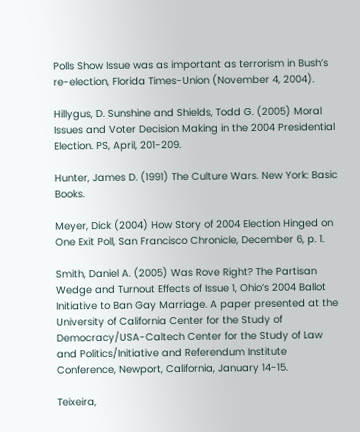Polls Show Issue was as important as terrorism in Bush’s re-election, Florida Times-Union (November 4, 2004).

Hillygus, D. Sunshine and Shields, Todd G. (2005) Moral Issues and Voter Decision Making in the 2004 Presidential Election. PS, April, 201-209.

Hunter, James D. (1991) The Culture Wars. New York: Basic Books.

Meyer, Dick (2004) How Story of 2004 Election Hinged on One Exit Poll, San Francisco Chronicle, December 6, p. 1.

Smith, Daniel A. (2005) Was Rove Right? The Partisan Wedge and Turnout Effects of Issue 1, Ohio’s 2004 Ballot Initiative to Ban Gay Marriage. A paper presented at the University of California Center for the Study of Democracy/USA-Caltech Center for the Study of Law and Politics/Initiative and Referendum Institute Conference, Newport, California, January 14-15.

Teixeira,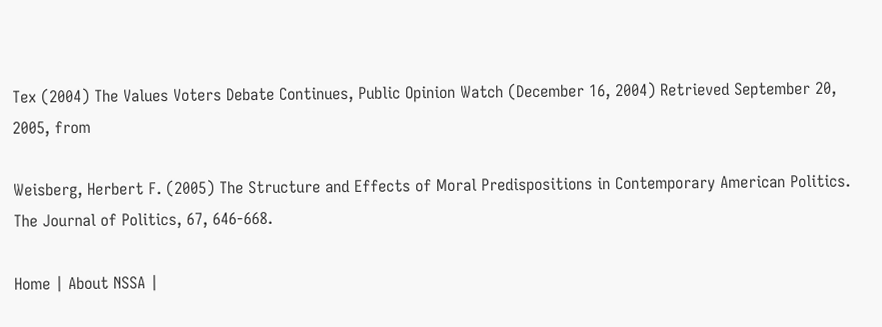Tex (2004) The Values Voters Debate Continues, Public Opinion Watch (December 16, 2004) Retrieved September 20, 2005, from

Weisberg, Herbert F. (2005) The Structure and Effects of Moral Predispositions in Contemporary American Politics. The Journal of Politics, 67, 646-668.

Home | About NSSA |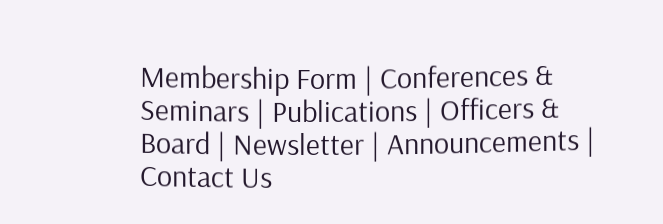Membership Form | Conferences & Seminars | Publications | Officers & Board | Newsletter | Announcements | Contact Us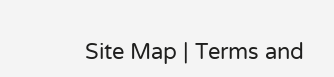Site Map | Terms and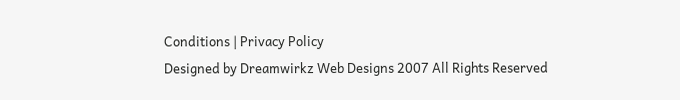Conditions | Privacy Policy
Designed by Dreamwirkz Web Designs 2007 All Rights Reserved